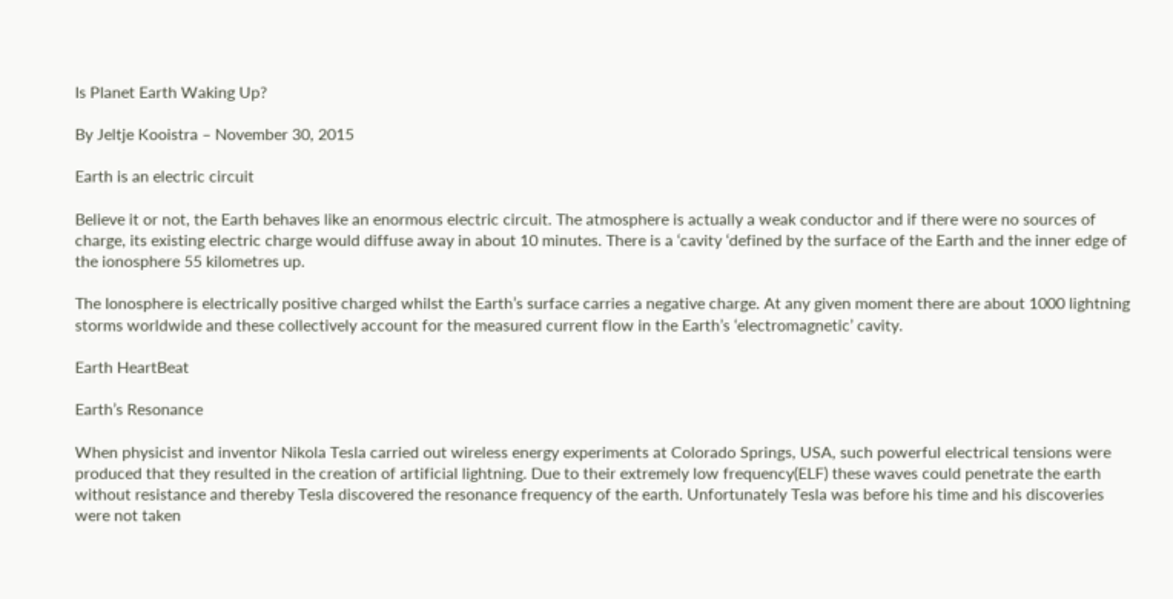Is Planet Earth Waking Up?

By Jeltje Kooistra – November 30, 2015

Earth is an electric circuit

Believe it or not, the Earth behaves like an enormous electric circuit. The atmosphere is actually a weak conductor and if there were no sources of charge, its existing electric charge would diffuse away in about 10 minutes. There is a ‘cavity ‘defined by the surface of the Earth and the inner edge of the ionosphere 55 kilometres up.

The Ionosphere is electrically positive charged whilst the Earth’s surface carries a negative charge. At any given moment there are about 1000 lightning storms worldwide and these collectively account for the measured current flow in the Earth’s ‘electromagnetic’ cavity.

Earth HeartBeat

Earth’s Resonance

When physicist and inventor Nikola Tesla carried out wireless energy experiments at Colorado Springs, USA, such powerful electrical tensions were produced that they resulted in the creation of artificial lightning. Due to their extremely low frequency(ELF) these waves could penetrate the earth without resistance and thereby Tesla discovered the resonance frequency of the earth. Unfortunately Tesla was before his time and his discoveries were not taken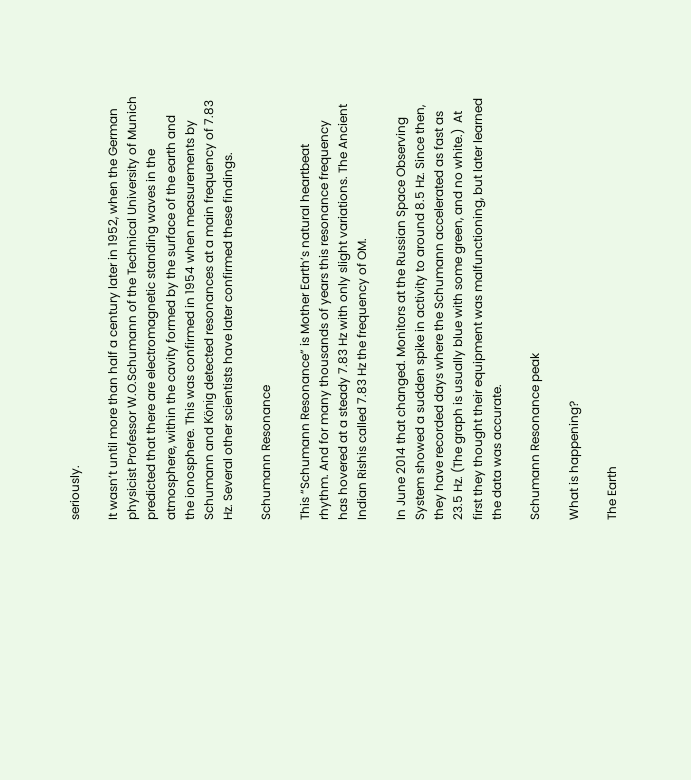seriously.

It wasn’t until more than half a century later in 1952, when the German physicist Professor W.O.Schumann of the Technical University of Munich predicted that there are electromagnetic standing waves in the atmosphere, within the cavity formed by the surface of the earth and the ionosphere. This was confirmed in 1954 when measurements by Schumann and König detected resonances at a main frequency of 7.83 Hz. Several other scientists have later confirmed these findings.

Schumann Resonance

This “Schumann Resonance” is Mother Earth’s natural heartbeat rhythm. And for many thousands of years this resonance frequency has hovered at a steady 7.83 Hz with only slight variations. The Ancient Indian Rishis called 7.83 Hz the frequency of OM.

In June 2014 that changed. Monitors at the Russian Space Observing System showed a sudden spike in activity to around 8.5 Hz. Since then, they have recorded days where the Schumann accelerated as fast as 23.5 Hz. (The graph is usually blue with some green, and no white.)  At first they thought their equipment was malfunctioning, but later learned the data was accurate.

Schumann Resonance peak

What is happening?

The Earth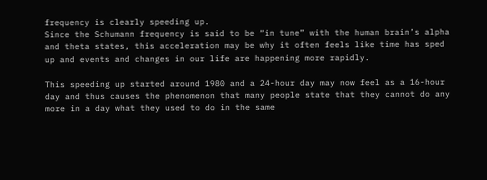frequency is clearly speeding up.
Since the Schumann frequency is said to be “in tune” with the human brain’s alpha and theta states, this acceleration may be why it often feels like time has sped up and events and changes in our life are happening more rapidly.

This speeding up started around 1980 and a 24-hour day may now feel as a 16-hour day and thus causes the phenomenon that many people state that they cannot do any more in a day what they used to do in the same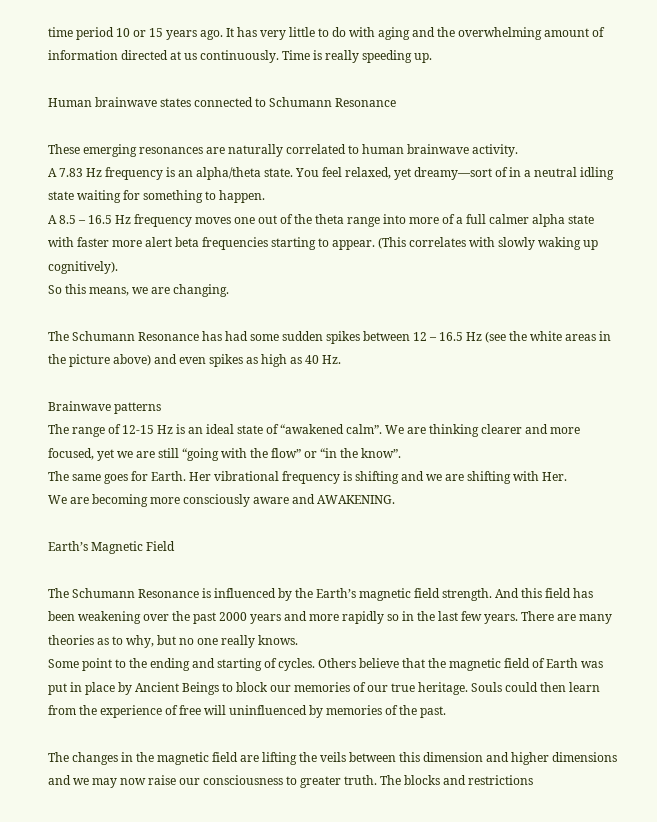time period 10 or 15 years ago. It has very little to do with aging and the overwhelming amount of information directed at us continuously. Time is really speeding up.

Human brainwave states connected to Schumann Resonance

These emerging resonances are naturally correlated to human brainwave activity.
A 7.83 Hz frequency is an alpha/theta state. You feel relaxed, yet dreamy—sort of in a neutral idling state waiting for something to happen.
A 8.5 – 16.5 Hz frequency moves one out of the theta range into more of a full calmer alpha state with faster more alert beta frequencies starting to appear. (This correlates with slowly waking up cognitively).
So this means, we are changing.

The Schumann Resonance has had some sudden spikes between 12 – 16.5 Hz (see the white areas in the picture above) and even spikes as high as 40 Hz.

Brainwave patterns
The range of 12-15 Hz is an ideal state of “awakened calm”. We are thinking clearer and more focused, yet we are still “going with the flow” or “in the know”.
The same goes for Earth. Her vibrational frequency is shifting and we are shifting with Her.
We are becoming more consciously aware and AWAKENING.

Earth’s Magnetic Field

The Schumann Resonance is influenced by the Earth’s magnetic field strength. And this field has been weakening over the past 2000 years and more rapidly so in the last few years. There are many theories as to why, but no one really knows.
Some point to the ending and starting of cycles. Others believe that the magnetic field of Earth was put in place by Ancient Beings to block our memories of our true heritage. Souls could then learn from the experience of free will uninfluenced by memories of the past.

The changes in the magnetic field are lifting the veils between this dimension and higher dimensions and we may now raise our consciousness to greater truth. The blocks and restrictions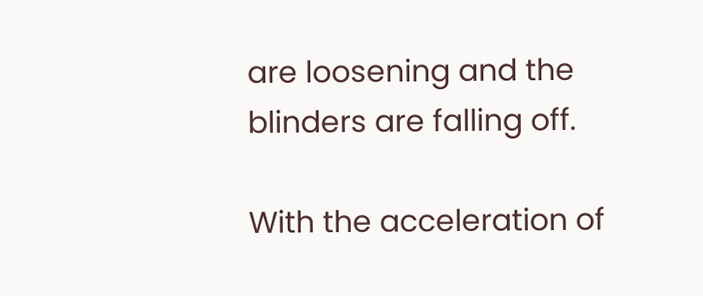are loosening and the blinders are falling off.

With the acceleration of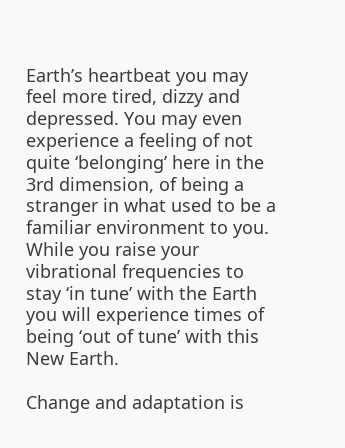Earth’s heartbeat you may feel more tired, dizzy and depressed. You may even experience a feeling of not quite ‘belonging’ here in the 3rd dimension, of being a stranger in what used to be a familiar environment to you. While you raise your vibrational frequencies to stay ‘in tune’ with the Earth you will experience times of being ‘out of tune’ with this New Earth.

Change and adaptation is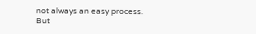not always an easy process.
But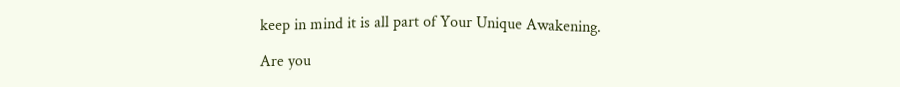keep in mind it is all part of Your Unique Awakening.

Are you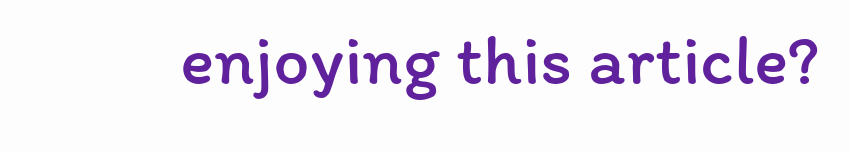enjoying this article?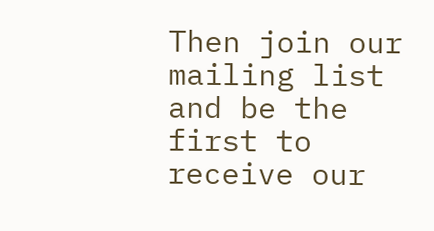Then join our mailing list and be the first to receive our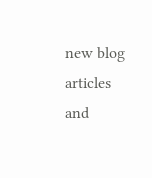new blog articles and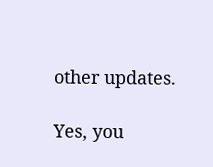other updates.

Yes, you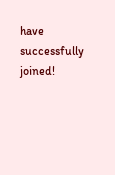have successfully joined!